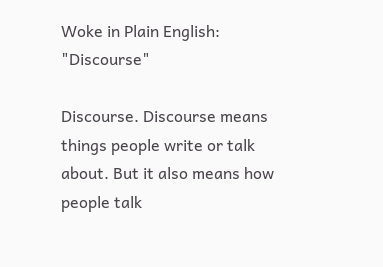Woke in Plain English: "Discourse"

Discourse. Discourse means things people write or talk about. But it also means how people talk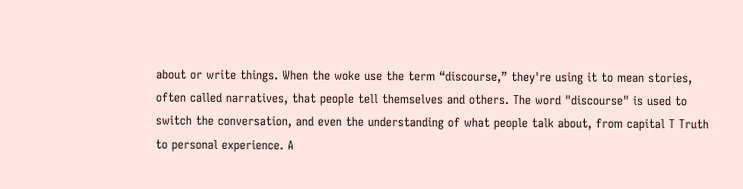about or write things. When the woke use the term “discourse,” they're using it to mean stories, often called narratives, that people tell themselves and others. The word "discourse" is used to switch the conversation, and even the understanding of what people talk about, from capital T Truth to personal experience. A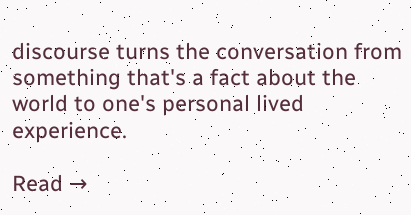discourse turns the conversation from something that's a fact about the world to one's personal lived experience.

Read →